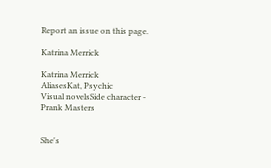Report an issue on this page.

Katrina Merrick

Katrina Merrick
AliasesKat, Psychic
Visual novelsSide character - Prank Masters


She's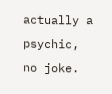actually a psychic, no joke.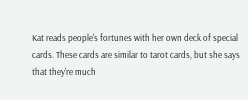Kat reads people's fortunes with her own deck of special cards. These cards are similar to tarot cards, but she says that they're much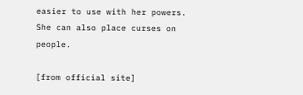easier to use with her powers. She can also place curses on people.

[from official site]